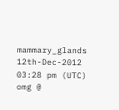mammary_glands 12th-Dec-2012 03:28 pm (UTC)
omg @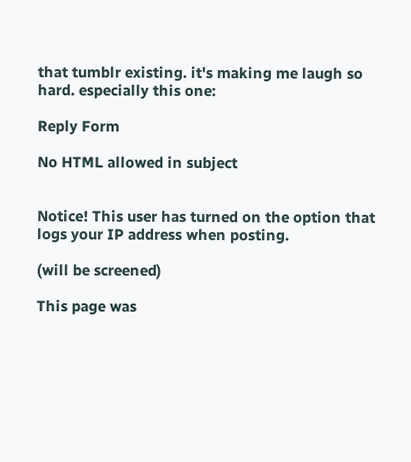that tumblr existing. it's making me laugh so hard. especially this one:

Reply Form

No HTML allowed in subject


Notice! This user has turned on the option that logs your IP address when posting.

(will be screened)

This page was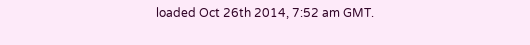loaded Oct 26th 2014, 7:52 am GMT.